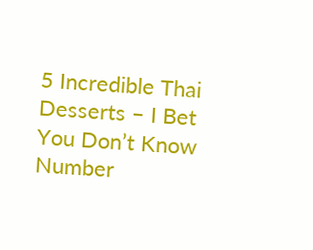5 Incredible Thai Desserts – I Bet You Don’t Know Number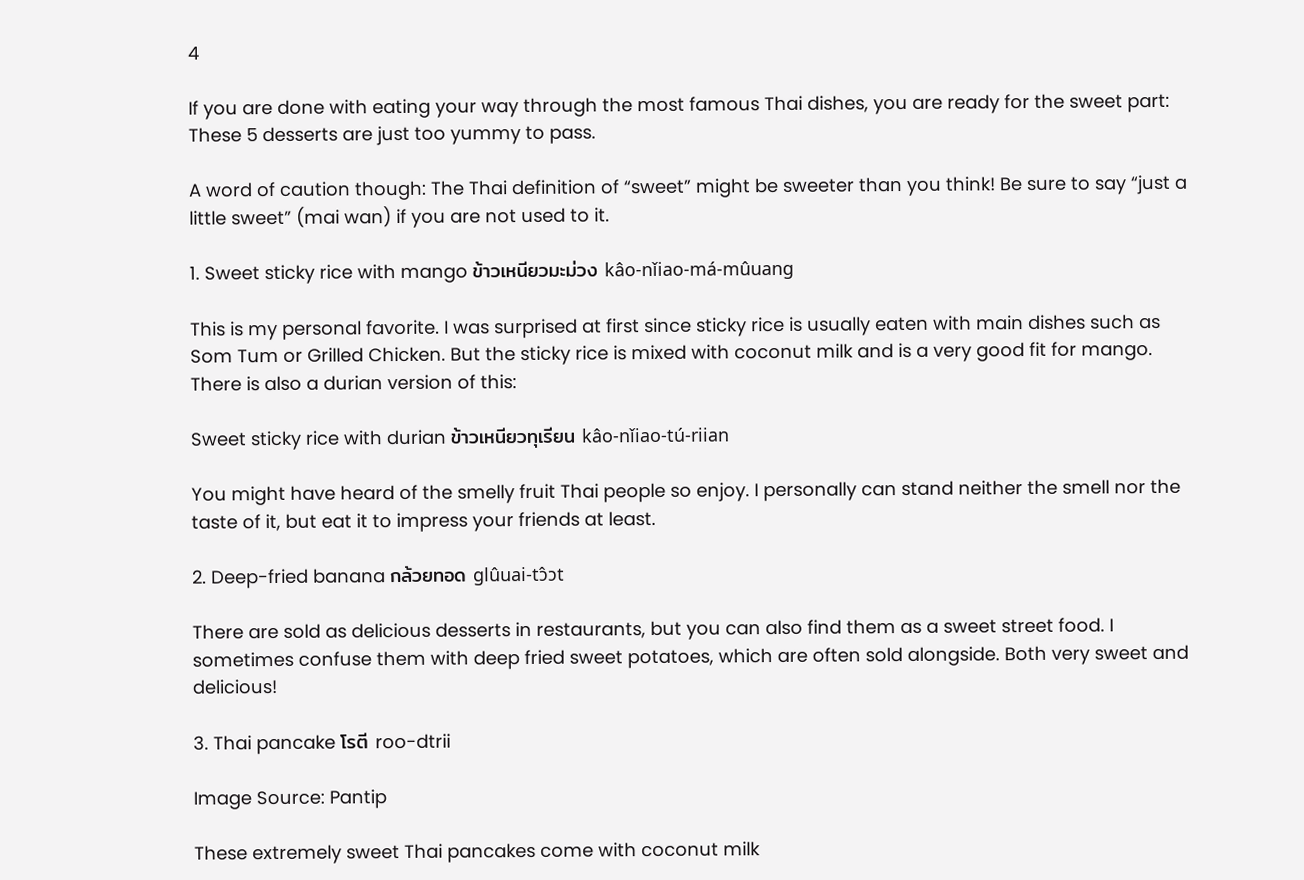4

If you are done with eating your way through the most famous Thai dishes, you are ready for the sweet part: These 5 desserts are just too yummy to pass.

A word of caution though: The Thai definition of “sweet” might be sweeter than you think! Be sure to say “just a little sweet” (mai wan) if you are not used to it.

1. Sweet sticky rice with mango ข้าวเหนียวมะม่วง kâo-nǐiao-má-mûuang

This is my personal favorite. I was surprised at first since sticky rice is usually eaten with main dishes such as Som Tum or Grilled Chicken. But the sticky rice is mixed with coconut milk and is a very good fit for mango. There is also a durian version of this:

Sweet sticky rice with durian ข้าวเหนียวทุเรียน kâo-nǐiao-tú-riian

You might have heard of the smelly fruit Thai people so enjoy. I personally can stand neither the smell nor the taste of it, but eat it to impress your friends at least.

2. Deep-fried banana กล้วยทอด glûuai-tɔ̂ɔt

There are sold as delicious desserts in restaurants, but you can also find them as a sweet street food. I sometimes confuse them with deep fried sweet potatoes, which are often sold alongside. Both very sweet and delicious!

3. Thai pancake โรตี roo-dtrii

Image Source: Pantip

These extremely sweet Thai pancakes come with coconut milk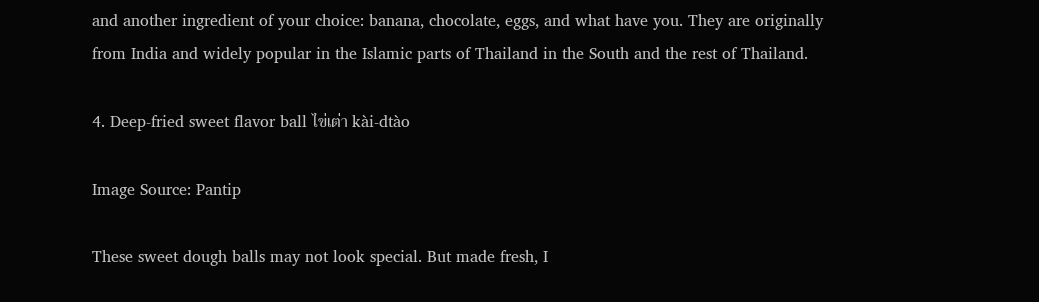and another ingredient of your choice: banana, chocolate, eggs, and what have you. They are originally from India and widely popular in the Islamic parts of Thailand in the South and the rest of Thailand.

4. Deep-fried sweet flavor ball ไข่เต่า kài-dtào

Image Source: Pantip

These sweet dough balls may not look special. But made fresh, I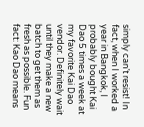simply can’t resist! In fact, when I worked a year in Bangkok, I probably bought Kai Dao 5 times a week at my favorite Kai Dao vendor. Definitely wait until they make a new batch to get them as fresh as possible. Fun fact: Kao Dao means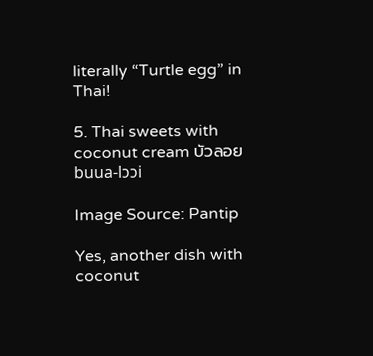literally “Turtle egg” in Thai!

5. Thai sweets with coconut cream บัวลอย buua-lɔɔi

Image Source: Pantip

Yes, another dish with coconut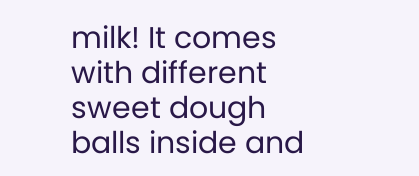milk! It comes with different sweet dough balls inside and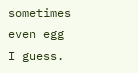sometimes even egg I guess.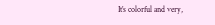It’s colorful and very,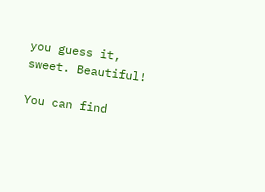you guess it, sweet. Beautiful!

You can find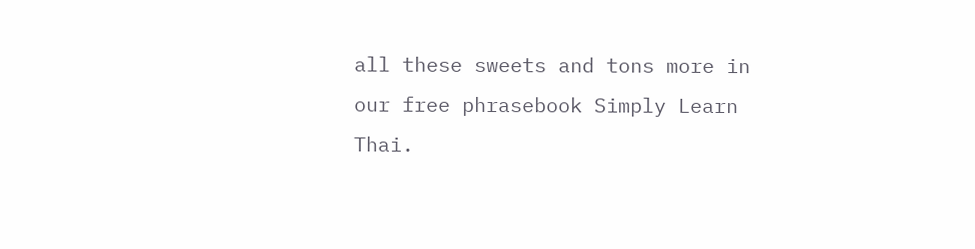all these sweets and tons more in our free phrasebook Simply Learn Thai.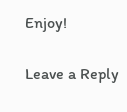Enjoy!

Leave a Reply